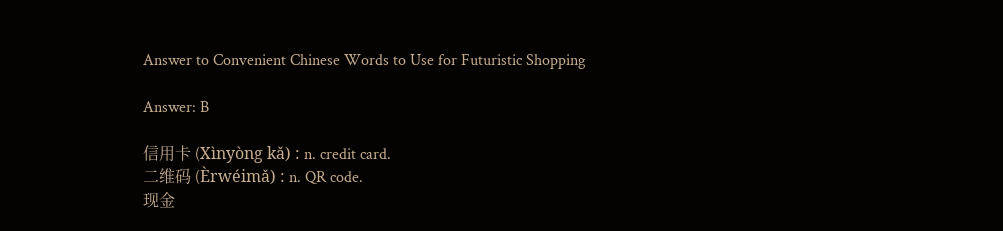Answer to Convenient Chinese Words to Use for Futuristic Shopping

Answer: B

信用卡 (Xìnyòng kǎ) : n. credit card.
二维码 (Èrwéimǎ) : n. QR code.
现金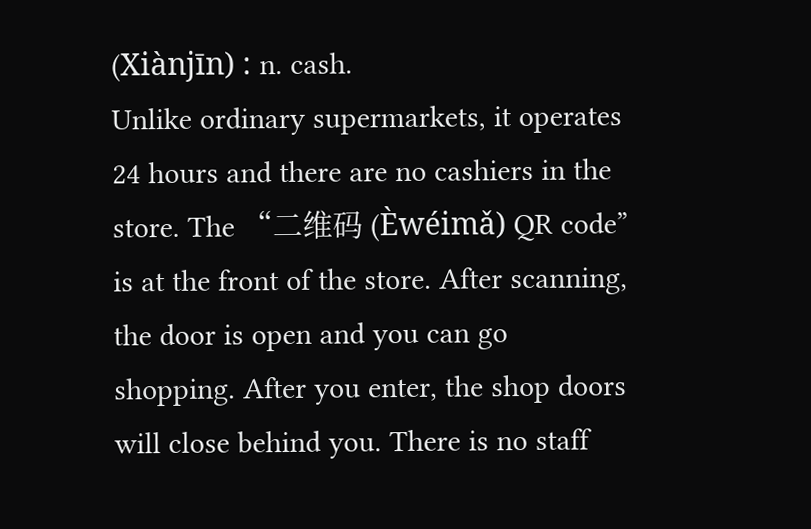(Xiànjīn) : n. cash.
Unlike ordinary supermarkets, it operates 24 hours and there are no cashiers in the store. The “二维码 (Èwéimǎ) QR code” is at the front of the store. After scanning, the door is open and you can go shopping. After you enter, the shop doors will close behind you. There is no staff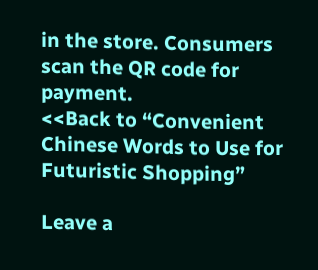in the store. Consumers scan the QR code for payment.
<<Back to “Convenient Chinese Words to Use for Futuristic Shopping”

Leave a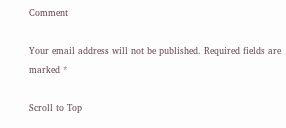Comment

Your email address will not be published. Required fields are marked *

Scroll to Top